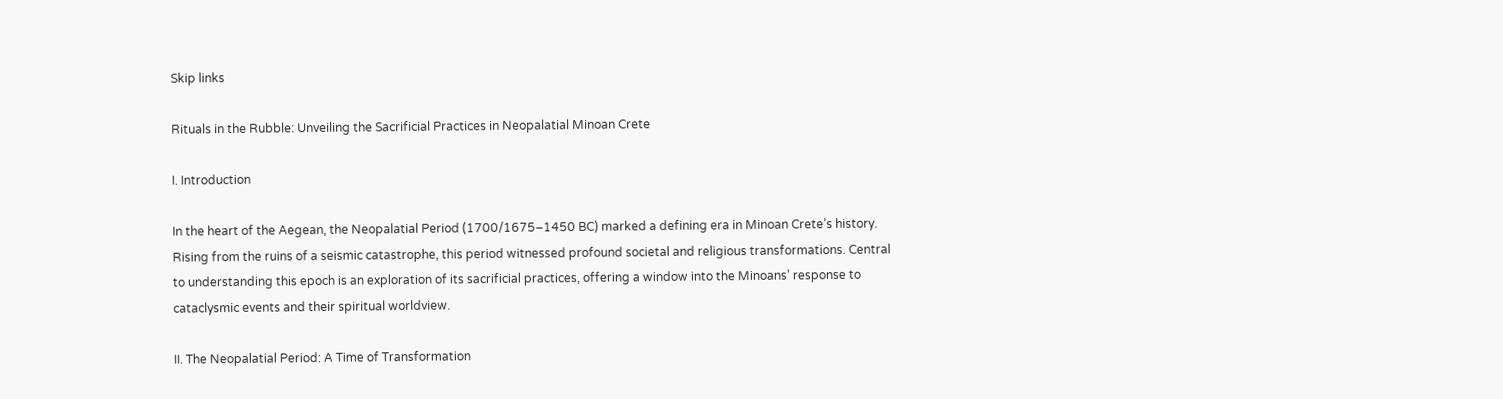Skip links

Rituals in the Rubble: Unveiling the Sacrificial Practices in Neopalatial Minoan Crete

I. Introduction

In the heart of the Aegean, the Neopalatial Period (1700/1675–1450 BC) marked a defining era in Minoan Crete’s history. Rising from the ruins of a seismic catastrophe, this period witnessed profound societal and religious transformations. Central to understanding this epoch is an exploration of its sacrificial practices, offering a window into the Minoans’ response to cataclysmic events and their spiritual worldview.

II. The Neopalatial Period: A Time of Transformation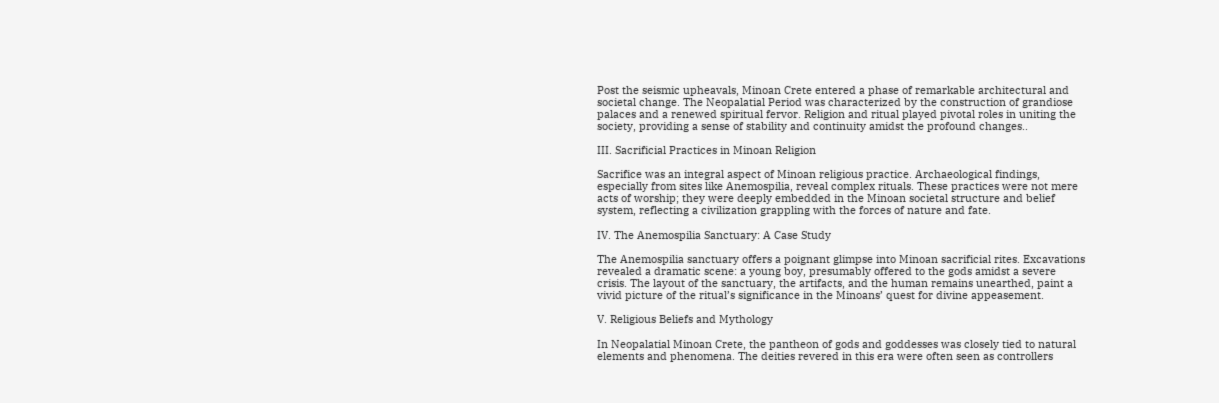Post the seismic upheavals, Minoan Crete entered a phase of remarkable architectural and societal change. The Neopalatial Period was characterized by the construction of grandiose palaces and a renewed spiritual fervor. Religion and ritual played pivotal roles in uniting the society, providing a sense of stability and continuity amidst the profound changes..

III. Sacrificial Practices in Minoan Religion

Sacrifice was an integral aspect of Minoan religious practice. Archaeological findings, especially from sites like Anemospilia, reveal complex rituals. These practices were not mere acts of worship; they were deeply embedded in the Minoan societal structure and belief system, reflecting a civilization grappling with the forces of nature and fate.

IV. The Anemospilia Sanctuary: A Case Study

The Anemospilia sanctuary offers a poignant glimpse into Minoan sacrificial rites. Excavations revealed a dramatic scene: a young boy, presumably offered to the gods amidst a severe crisis. The layout of the sanctuary, the artifacts, and the human remains unearthed, paint a vivid picture of the ritual’s significance in the Minoans’ quest for divine appeasement.

V. Religious Beliefs and Mythology

In Neopalatial Minoan Crete, the pantheon of gods and goddesses was closely tied to natural elements and phenomena. The deities revered in this era were often seen as controllers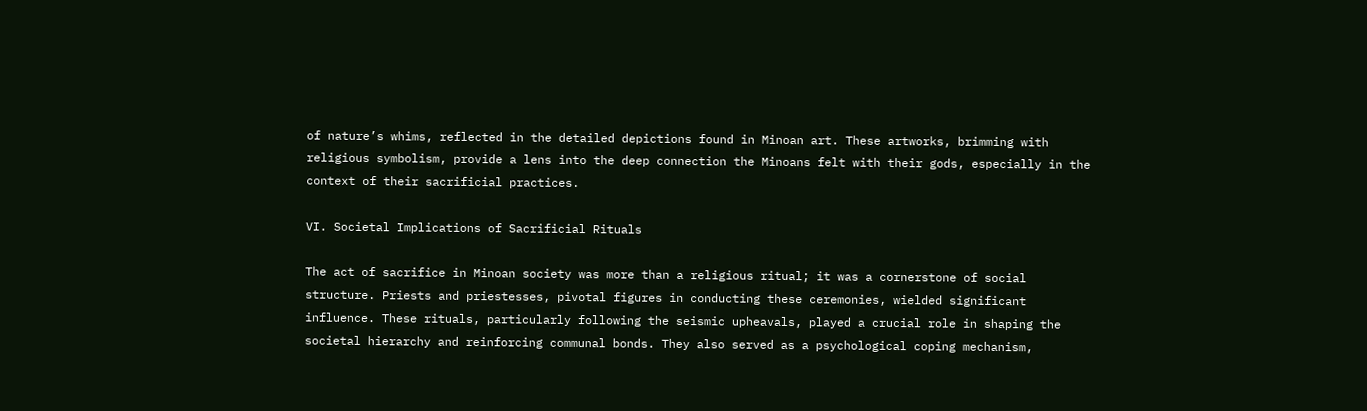of nature’s whims, reflected in the detailed depictions found in Minoan art. These artworks, brimming with religious symbolism, provide a lens into the deep connection the Minoans felt with their gods, especially in the context of their sacrificial practices.

VI. Societal Implications of Sacrificial Rituals

The act of sacrifice in Minoan society was more than a religious ritual; it was a cornerstone of social structure. Priests and priestesses, pivotal figures in conducting these ceremonies, wielded significant influence. These rituals, particularly following the seismic upheavals, played a crucial role in shaping the societal hierarchy and reinforcing communal bonds. They also served as a psychological coping mechanism,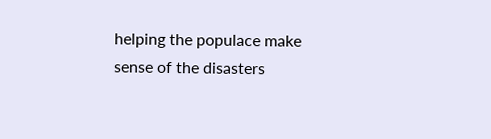helping the populace make sense of the disasters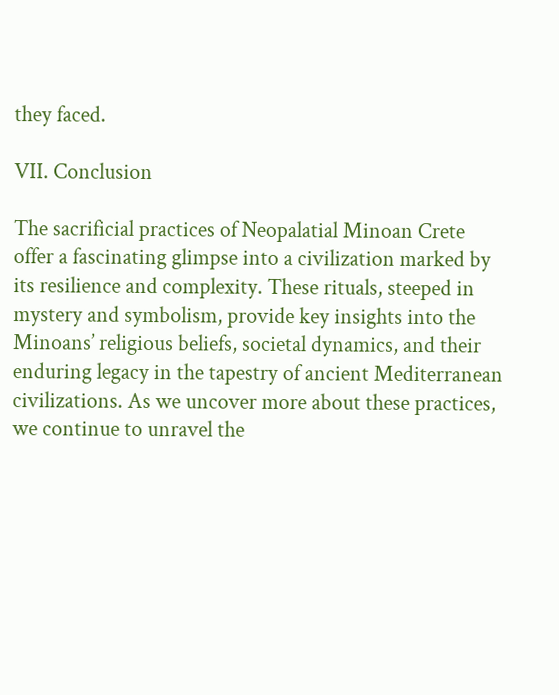they faced.

VII. Conclusion

The sacrificial practices of Neopalatial Minoan Crete offer a fascinating glimpse into a civilization marked by its resilience and complexity. These rituals, steeped in mystery and symbolism, provide key insights into the Minoans’ religious beliefs, societal dynamics, and their enduring legacy in the tapestry of ancient Mediterranean civilizations. As we uncover more about these practices, we continue to unravel the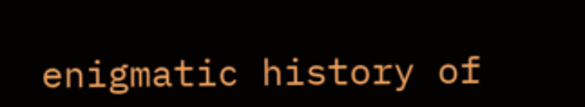enigmatic history of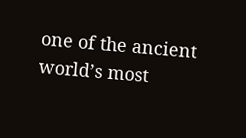one of the ancient world’s most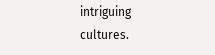intriguing cultures.